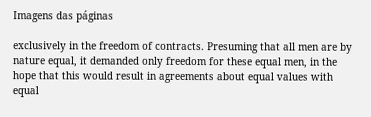Imagens das páginas

exclusively in the freedom of contracts. Presuming that all men are by nature equal, it demanded only freedom for these equal men, in the hope that this would result in agreements about equal values with equal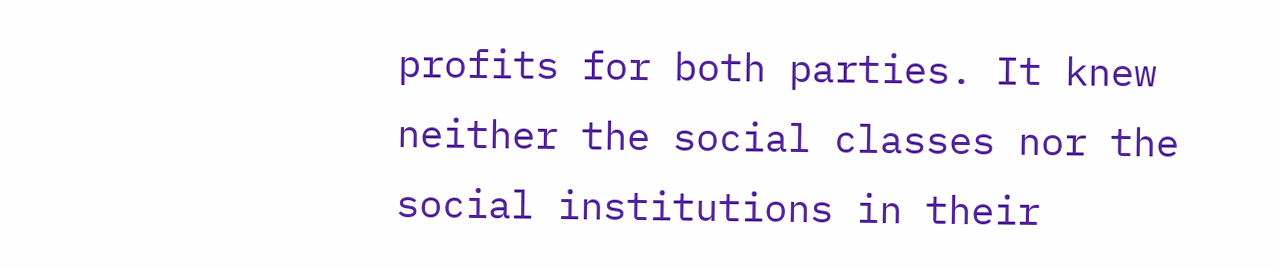profits for both parties. It knew neither the social classes nor the social institutions in their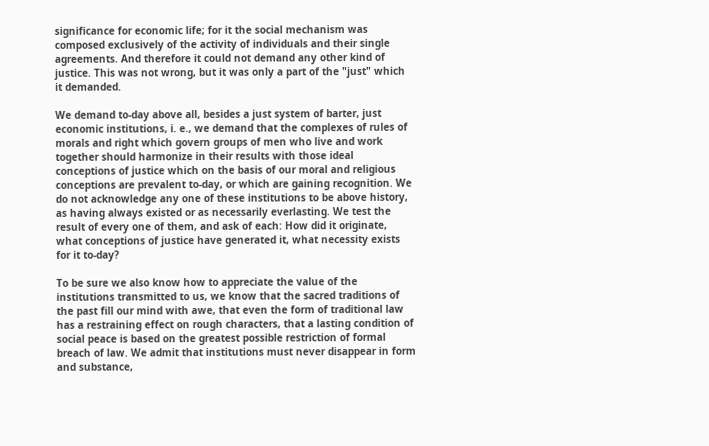significance for economic life; for it the social mechanism was composed exclusively of the activity of individuals and their single agreements. And therefore it could not demand any other kind of justice. This was not wrong, but it was only a part of the "just" which it demanded.

We demand to-day above all, besides a just system of barter, just economic institutions, i. e., we demand that the complexes of rules of morals and right which govern groups of men who live and work together should harmonize in their results with those ideal conceptions of justice which on the basis of our moral and religious conceptions are prevalent to-day, or which are gaining recognition. We do not acknowledge any one of these institutions to be above history, as having always existed or as necessarily everlasting. We test the result of every one of them, and ask of each: How did it originate, what conceptions of justice have generated it, what necessity exists for it to-day?

To be sure we also know how to appreciate the value of the institutions transmitted to us, we know that the sacred traditions of the past fill our mind with awe, that even the form of traditional law has a restraining effect on rough characters, that a lasting condition of social peace is based on the greatest possible restriction of formal breach of law. We admit that institutions must never disappear in form and substance,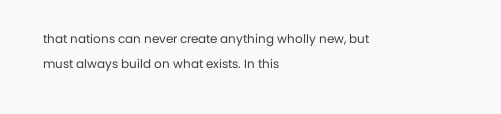that nations can never create anything wholly new, but must always build on what exists. In this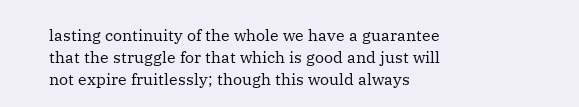lasting continuity of the whole we have a guarantee that the struggle for that which is good and just will not expire fruitlessly; though this would always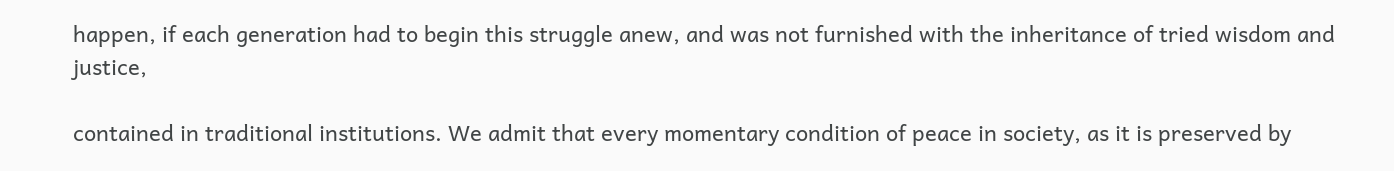happen, if each generation had to begin this struggle anew, and was not furnished with the inheritance of tried wisdom and justice,

contained in traditional institutions. We admit that every momentary condition of peace in society, as it is preserved by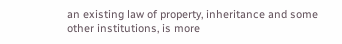an existing law of property, inheritance and some other institutions, is more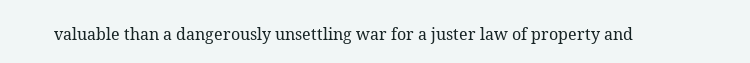valuable than a dangerously unsettling war for a juster law of property and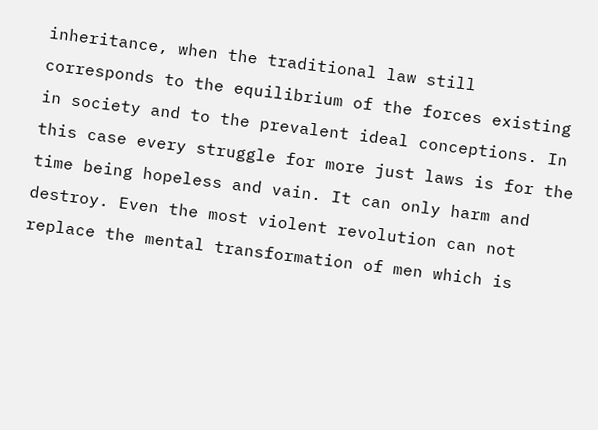inheritance, when the traditional law still corresponds to the equilibrium of the forces existing in society and to the prevalent ideal conceptions. In this case every struggle for more just laws is for the time being hopeless and vain. It can only harm and destroy. Even the most violent revolution can not replace the mental transformation of men which is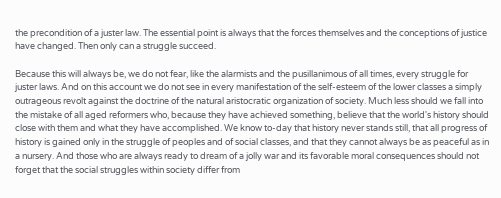the precondition of a juster law. The essential point is always that the forces themselves and the conceptions of justice have changed. Then only can a struggle succeed.

Because this will always be, we do not fear, like the alarmists and the pusillanimous of all times, every struggle for juster laws. And on this account we do not see in every manifestation of the self-esteem of the lower classes a simply outrageous revolt against the doctrine of the natural aristocratic organization of society. Much less should we fall into the mistake of all aged reformers who, because they have achieved something, believe that the world's history should close with them and what they have accomplished. We know to-day that history never stands still, that all progress of history is gained only in the struggle of peoples and of social classes, and that they cannot always be as peaceful as in a nursery. And those who are always ready to dream of a jolly war and its favorable moral consequences should not forget that the social struggles within society differ from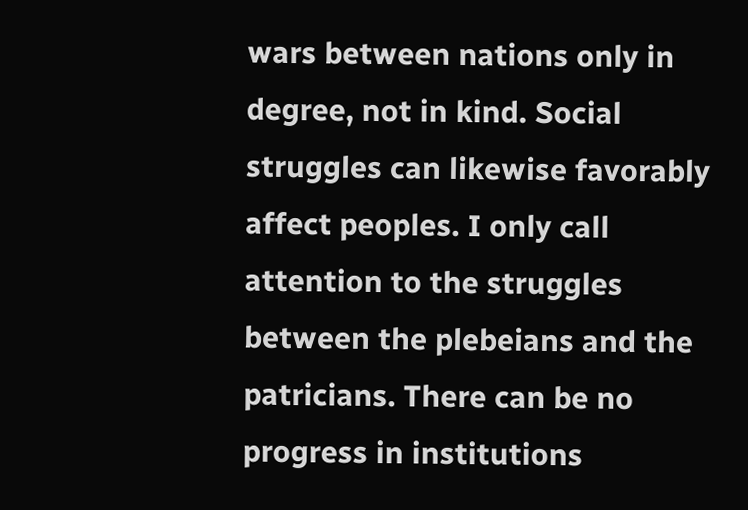wars between nations only in degree, not in kind. Social struggles can likewise favorably affect peoples. I only call attention to the struggles between the plebeians and the patricians. There can be no progress in institutions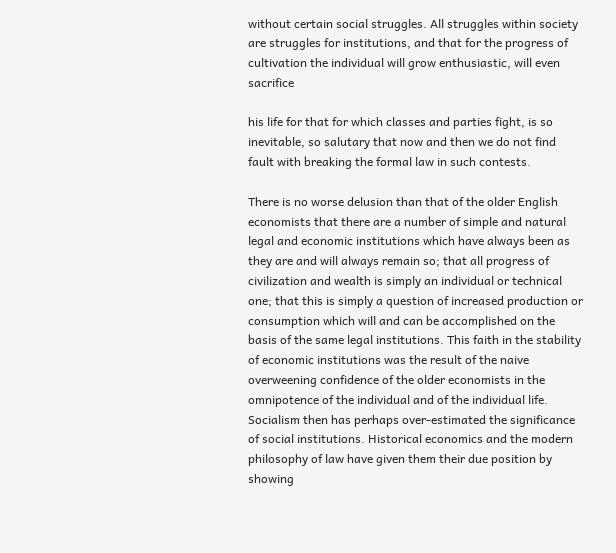without certain social struggles. All struggles within society are struggles for institutions, and that for the progress of cultivation the individual will grow enthusiastic, will even sacrifice

his life for that for which classes and parties fight, is so inevitable, so salutary that now and then we do not find fault with breaking the formal law in such contests.

There is no worse delusion than that of the older English economists that there are a number of simple and natural legal and economic institutions which have always been as they are and will always remain so; that all progress of civilization and wealth is simply an individual or technical one; that this is simply a question of increased production or consumption which will and can be accomplished on the basis of the same legal institutions. This faith in the stability of economic institutions was the result of the naive overweening confidence of the older economists in the omnipotence of the individual and of the individual life. Socialism then has perhaps over-estimated the significance of social institutions. Historical economics and the modern philosophy of law have given them their due position by showing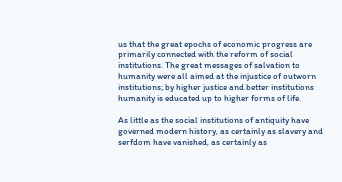us that the great epochs of economic progress are primarily connected with the reform of social institutions. The great messages of salvation to humanity were all aimed at the injustice of outworn institutions; by higher justice and better institutions humanity is educated up to higher forms of life.

As little as the social institutions of antiquity have governed modern history, as certainly as slavery and serfdom have vanished, as certainly as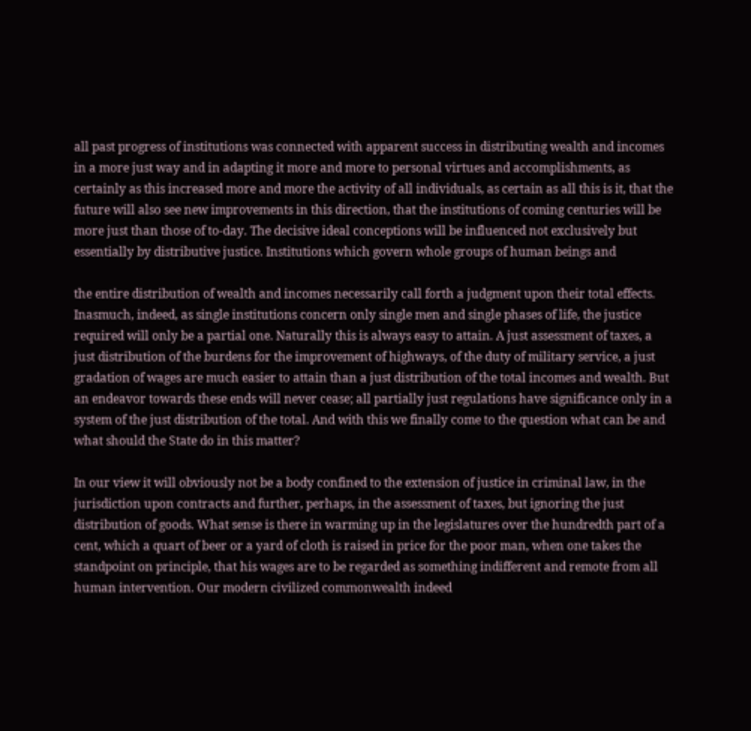all past progress of institutions was connected with apparent success in distributing wealth and incomes in a more just way and in adapting it more and more to personal virtues and accomplishments, as certainly as this increased more and more the activity of all individuals, as certain as all this is it, that the future will also see new improvements in this direction, that the institutions of coming centuries will be more just than those of to-day. The decisive ideal conceptions will be influenced not exclusively but essentially by distributive justice. Institutions which govern whole groups of human beings and

the entire distribution of wealth and incomes necessarily call forth a judgment upon their total effects. Inasmuch, indeed, as single institutions concern only single men and single phases of life, the justice required will only be a partial one. Naturally this is always easy to attain. A just assessment of taxes, a just distribution of the burdens for the improvement of highways, of the duty of military service, a just gradation of wages are much easier to attain than a just distribution of the total incomes and wealth. But an endeavor towards these ends will never cease; all partially just regulations have significance only in a system of the just distribution of the total. And with this we finally come to the question what can be and what should the State do in this matter?

In our view it will obviously not be a body confined to the extension of justice in criminal law, in the jurisdiction upon contracts and further, perhaps, in the assessment of taxes, but ignoring the just distribution of goods. What sense is there in warming up in the legislatures over the hundredth part of a cent, which a quart of beer or a yard of cloth is raised in price for the poor man, when one takes the standpoint on principle, that his wages are to be regarded as something indifferent and remote from all human intervention. Our modern civilized commonwealth indeed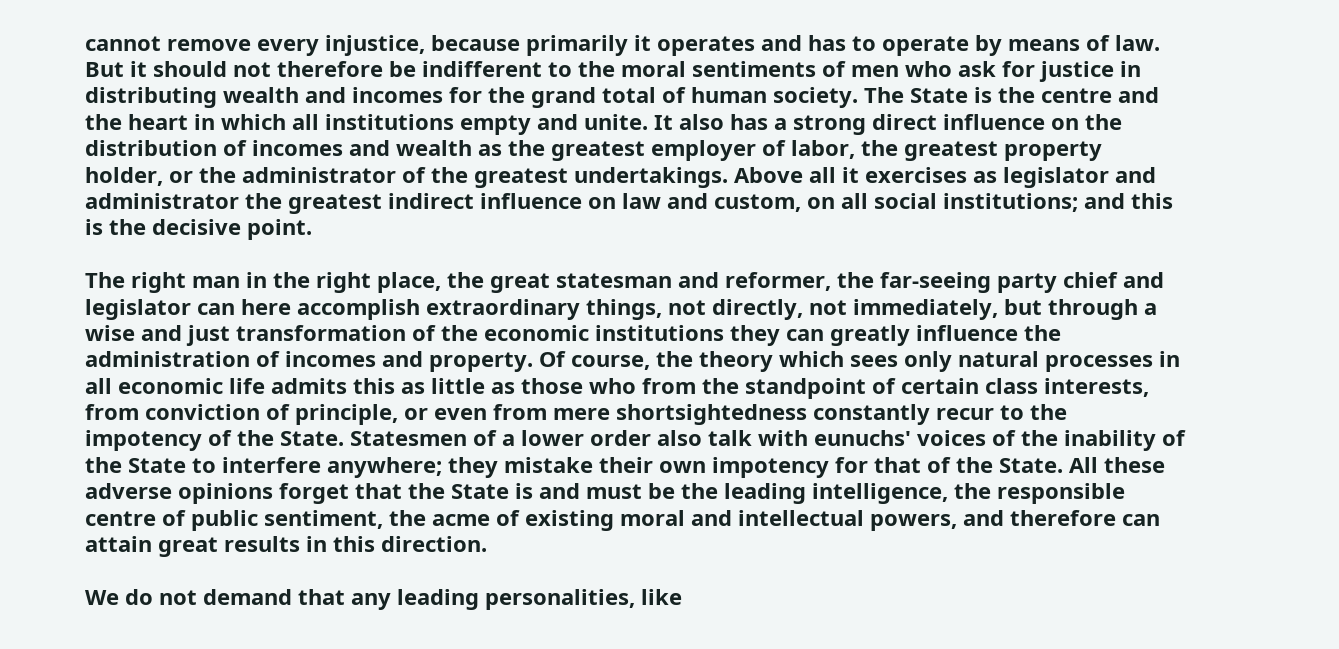cannot remove every injustice, because primarily it operates and has to operate by means of law. But it should not therefore be indifferent to the moral sentiments of men who ask for justice in distributing wealth and incomes for the grand total of human society. The State is the centre and the heart in which all institutions empty and unite. It also has a strong direct influence on the distribution of incomes and wealth as the greatest employer of labor, the greatest property holder, or the administrator of the greatest undertakings. Above all it exercises as legislator and administrator the greatest indirect influence on law and custom, on all social institutions; and this is the decisive point.

The right man in the right place, the great statesman and reformer, the far-seeing party chief and legislator can here accomplish extraordinary things, not directly, not immediately, but through a wise and just transformation of the economic institutions they can greatly influence the administration of incomes and property. Of course, the theory which sees only natural processes in all economic life admits this as little as those who from the standpoint of certain class interests, from conviction of principle, or even from mere shortsightedness constantly recur to the impotency of the State. Statesmen of a lower order also talk with eunuchs' voices of the inability of the State to interfere anywhere; they mistake their own impotency for that of the State. All these adverse opinions forget that the State is and must be the leading intelligence, the responsible centre of public sentiment, the acme of existing moral and intellectual powers, and therefore can attain great results in this direction.

We do not demand that any leading personalities, like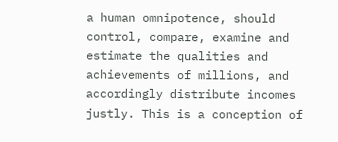a human omnipotence, should control, compare, examine and estimate the qualities and achievements of millions, and accordingly distribute incomes justly. This is a conception of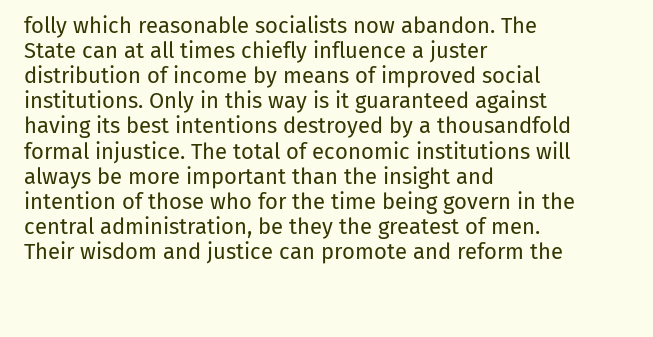folly which reasonable socialists now abandon. The State can at all times chiefly influence a juster distribution of income by means of improved social institutions. Only in this way is it guaranteed against having its best intentions destroyed by a thousandfold formal injustice. The total of economic institutions will always be more important than the insight and intention of those who for the time being govern in the central administration, be they the greatest of men. Their wisdom and justice can promote and reform the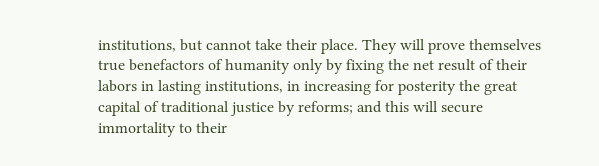institutions, but cannot take their place. They will prove themselves true benefactors of humanity only by fixing the net result of their labors in lasting institutions, in increasing for posterity the great capital of traditional justice by reforms; and this will secure immortality to their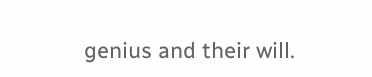genius and their will.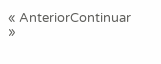« AnteriorContinuar »